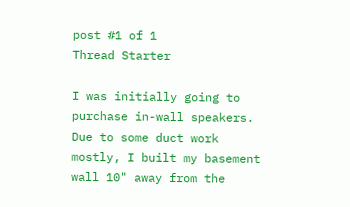post #1 of 1
Thread Starter

I was initially going to purchase in-wall speakers. Due to some duct work mostly, I built my basement wall 10" away from the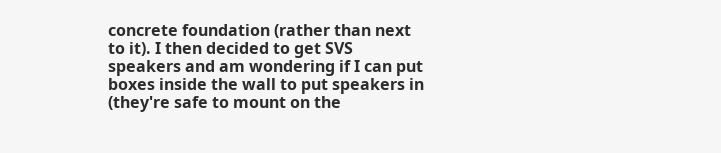concrete foundation (rather than next to it). I then decided to get SVS speakers and am wondering if I can put boxes inside the wall to put speakers in (they're safe to mount on the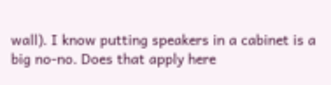wall). I know putting speakers in a cabinet is a big no-no. Does that apply here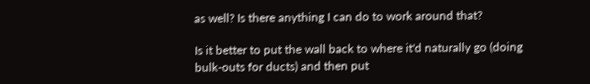as well? Is there anything I can do to work around that?

Is it better to put the wall back to where it'd naturally go (doing bulk-outs for ducts) and then put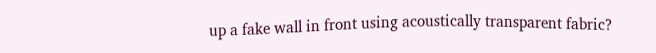up a fake wall in front using acoustically transparent fabric?